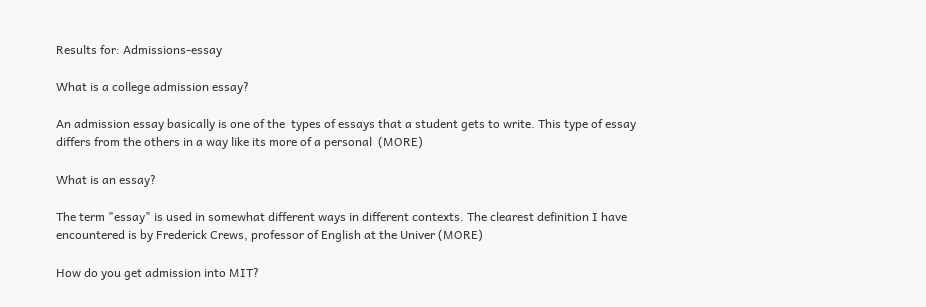Results for: Admissions-essay

What is a college admission essay?

An admission essay basically is one of the  types of essays that a student gets to write. This type of essay  differs from the others in a way like its more of a personal  (MORE)

What is an essay?

The term "essay" is used in somewhat different ways in different contexts. The clearest definition I have encountered is by Frederick Crews, professor of English at the Univer (MORE)

How do you get admission into MIT?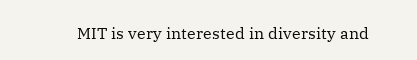MIT is very interested in diversity and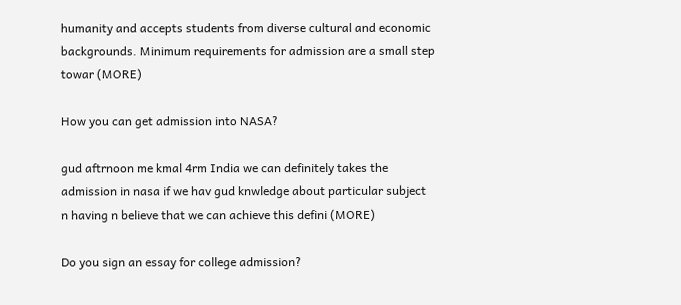humanity and accepts students from diverse cultural and economic backgrounds. Minimum requirements for admission are a small step towar (MORE)

How you can get admission into NASA?

gud aftrnoon me kmal 4rm India we can definitely takes the admission in nasa if we hav gud knwledge about particular subject n having n believe that we can achieve this defini (MORE)

Do you sign an essay for college admission?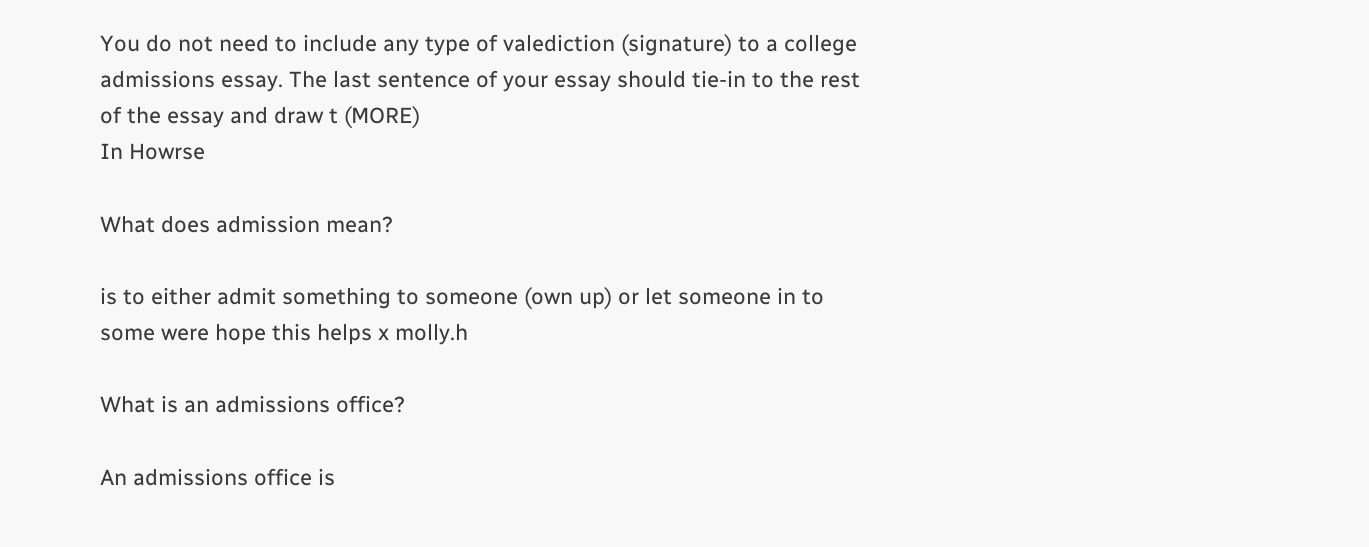You do not need to include any type of valediction (signature) to a college admissions essay. The last sentence of your essay should tie-in to the rest of the essay and draw t (MORE)
In Howrse

What does admission mean?

is to either admit something to someone (own up) or let someone in to some were hope this helps x molly.h

What is an admissions office?

An admissions office is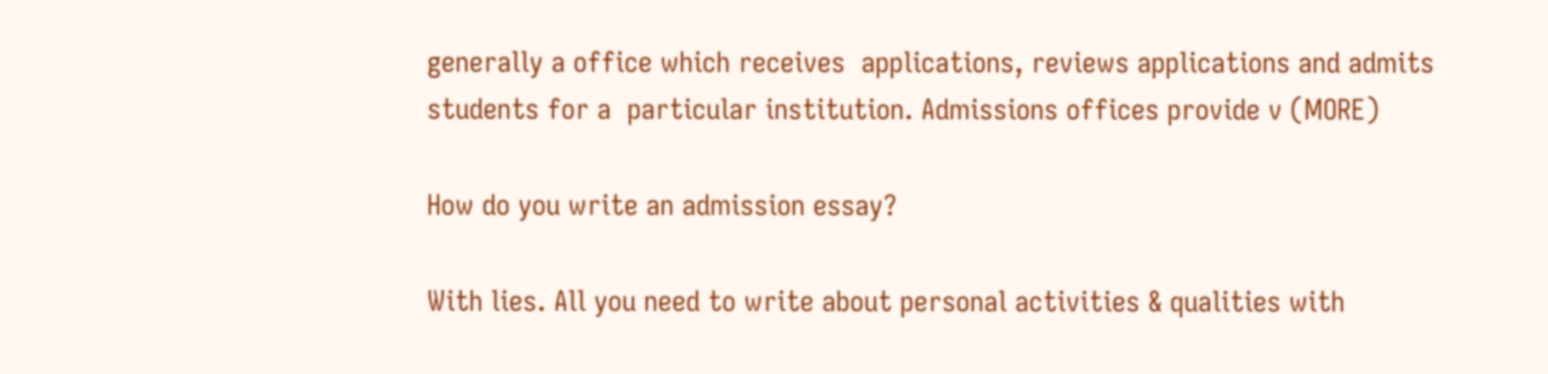generally a office which receives  applications, reviews applications and admits students for a  particular institution. Admissions offices provide v (MORE)

How do you write an admission essay?

With lies. All you need to write about personal activities & qualities with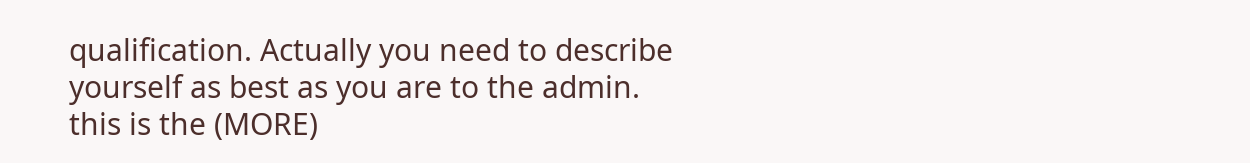qualification. Actually you need to describe yourself as best as you are to the admin. this is the (MORE)